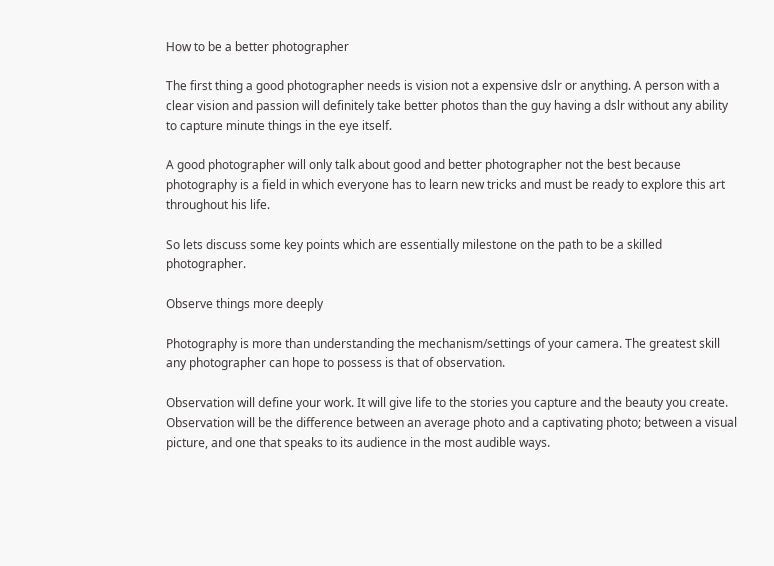How to be a better photographer

The first thing a good photographer needs is vision not a expensive dslr or anything. A person with a clear vision and passion will definitely take better photos than the guy having a dslr without any ability to capture minute things in the eye itself.

A good photographer will only talk about good and better photographer not the best because photography is a field in which everyone has to learn new tricks and must be ready to explore this art throughout his life.

So lets discuss some key points which are essentially milestone on the path to be a skilled photographer.

Observe things more deeply

Photography is more than understanding the mechanism/settings of your camera. The greatest skill any photographer can hope to possess is that of observation.

Observation will define your work. It will give life to the stories you capture and the beauty you create. Observation will be the difference between an average photo and a captivating photo; between a visual picture, and one that speaks to its audience in the most audible ways.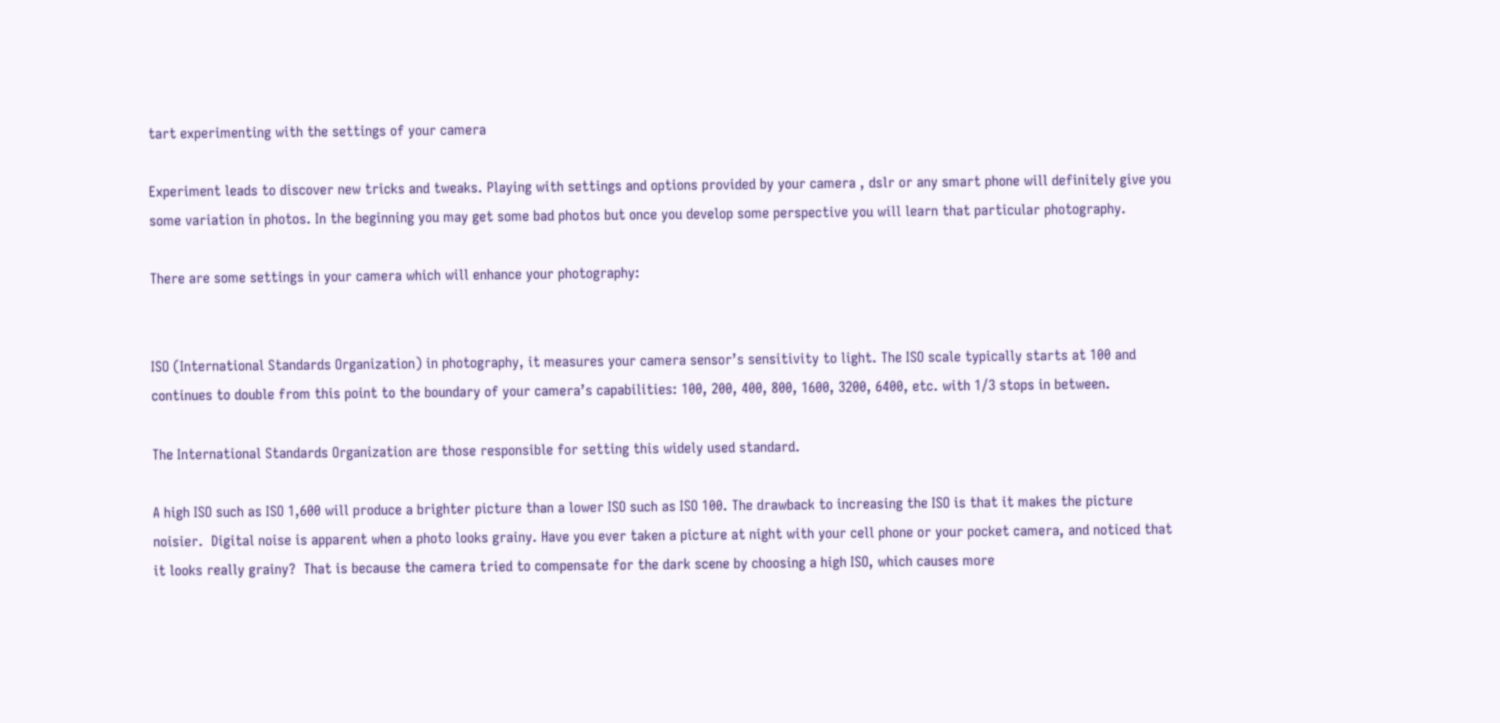tart experimenting with the settings of your camera

Experiment leads to discover new tricks and tweaks. Playing with settings and options provided by your camera , dslr or any smart phone will definitely give you some variation in photos. In the beginning you may get some bad photos but once you develop some perspective you will learn that particular photography.

There are some settings in your camera which will enhance your photography:


ISO (International Standards Organization) in photography, it measures your camera sensor’s sensitivity to light. The ISO scale typically starts at 100 and continues to double from this point to the boundary of your camera’s capabilities: 100, 200, 400, 800, 1600, 3200, 6400, etc. with 1/3 stops in between.

The International Standards Organization are those responsible for setting this widely used standard.

A high ISO such as ISO 1,600 will produce a brighter picture than a lower ISO such as ISO 100. The drawback to increasing the ISO is that it makes the picture noisier.  Digital noise is apparent when a photo looks grainy. Have you ever taken a picture at night with your cell phone or your pocket camera, and noticed that it looks really grainy?  That is because the camera tried to compensate for the dark scene by choosing a high ISO, which causes more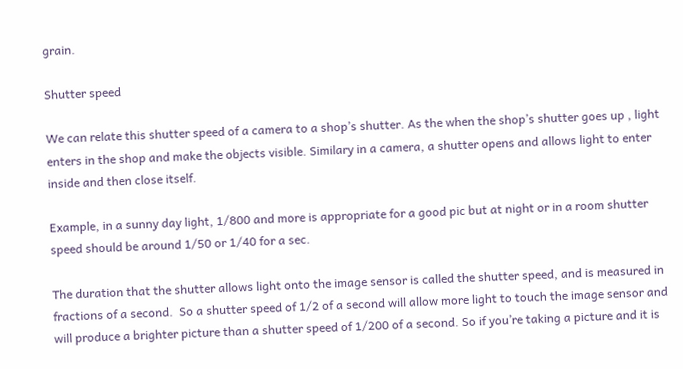grain.

Shutter speed

We can relate this shutter speed of a camera to a shop’s shutter. As the when the shop’s shutter goes up , light enters in the shop and make the objects visible. Similary in a camera, a shutter opens and allows light to enter inside and then close itself.

Example, in a sunny day light, 1/800 and more is appropriate for a good pic but at night or in a room shutter speed should be around 1/50 or 1/40 for a sec.

The duration that the shutter allows light onto the image sensor is called the shutter speed, and is measured in fractions of a second.  So a shutter speed of 1/2 of a second will allow more light to touch the image sensor and will produce a brighter picture than a shutter speed of 1/200 of a second. So if you’re taking a picture and it is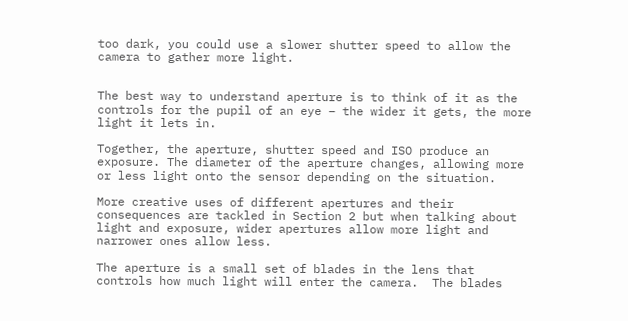too dark, you could use a slower shutter speed to allow the camera to gather more light.


The best way to understand aperture is to think of it as the controls for the pupil of an eye – the wider it gets, the more light it lets in.

Together, the aperture, shutter speed and ISO produce an exposure. The diameter of the aperture changes, allowing more or less light onto the sensor depending on the situation.

More creative uses of different apertures and their consequences are tackled in Section 2 but when talking about light and exposure, wider apertures allow more light and narrower ones allow less.

The aperture is a small set of blades in the lens that controls how much light will enter the camera.  The blades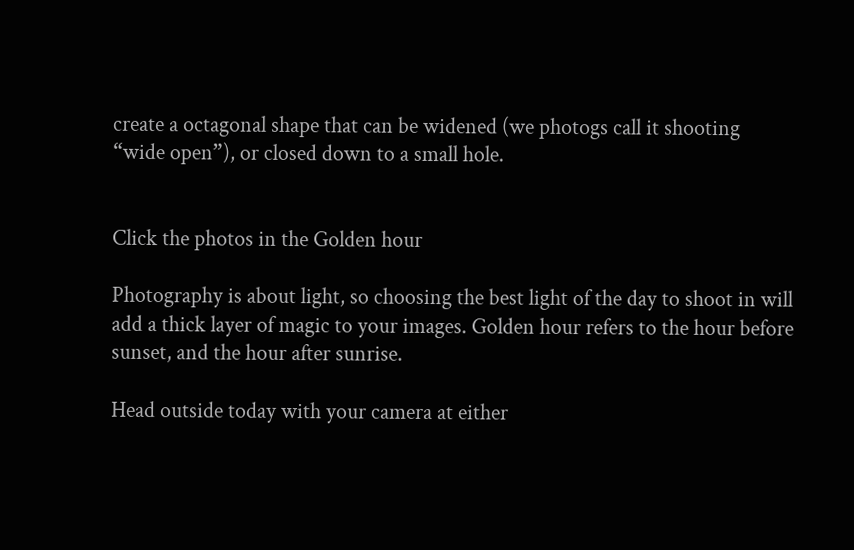create a octagonal shape that can be widened (we photogs call it shooting “wide open”), or closed down to a small hole.


Click the photos in the Golden hour

Photography is about light, so choosing the best light of the day to shoot in will add a thick layer of magic to your images. Golden hour refers to the hour before sunset, and the hour after sunrise.

Head outside today with your camera at either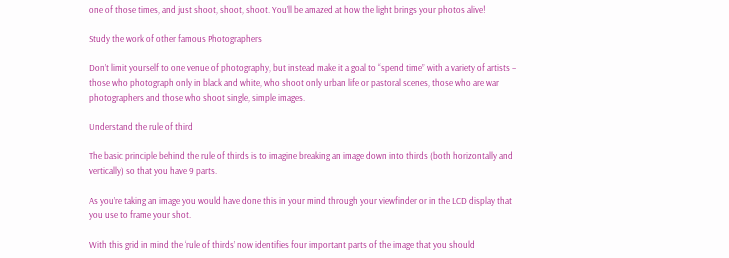one of those times, and just shoot, shoot, shoot. You’ll be amazed at how the light brings your photos alive!

Study the work of other famous Photographers

Don’t limit yourself to one venue of photography, but instead make it a goal to “spend time” with a variety of artists – those who photograph only in black and white, who shoot only urban life or pastoral scenes, those who are war photographers and those who shoot single, simple images.

Understand the rule of third

The basic principle behind the rule of thirds is to imagine breaking an image down into thirds (both horizontally and vertically) so that you have 9 parts.

As you’re taking an image you would have done this in your mind through your viewfinder or in the LCD display that you use to frame your shot.

With this grid in mind the ‘rule of thirds’ now identifies four important parts of the image that you should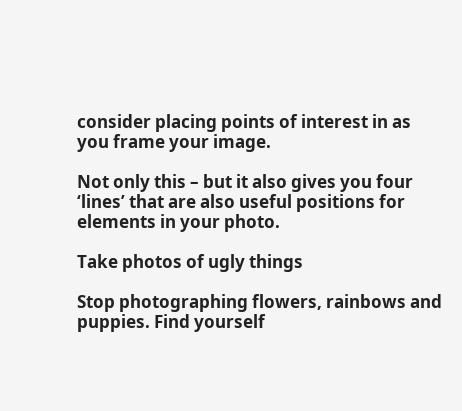consider placing points of interest in as you frame your image.

Not only this – but it also gives you four ‘lines’ that are also useful positions for elements in your photo.

Take photos of ugly things

Stop photographing flowers, rainbows and puppies. Find yourself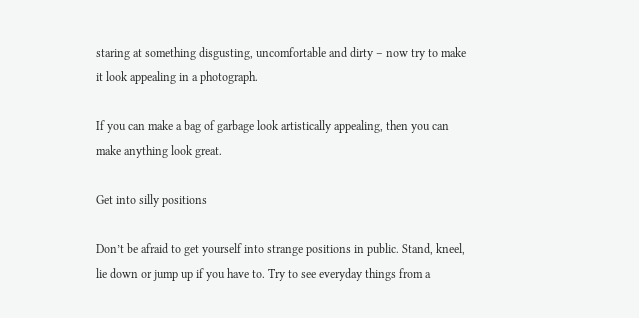staring at something disgusting, uncomfortable and dirty – now try to make it look appealing in a photograph.

If you can make a bag of garbage look artistically appealing, then you can make anything look great.

Get into silly positions

Don’t be afraid to get yourself into strange positions in public. Stand, kneel, lie down or jump up if you have to. Try to see everyday things from a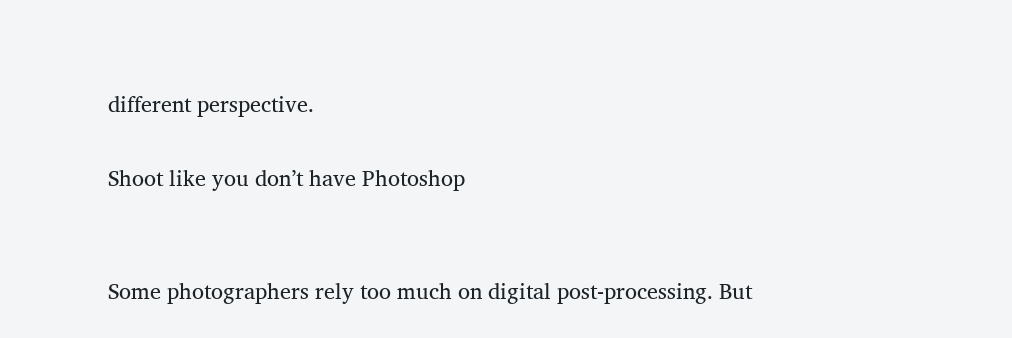different perspective.

Shoot like you don’t have Photoshop


Some photographers rely too much on digital post-processing. But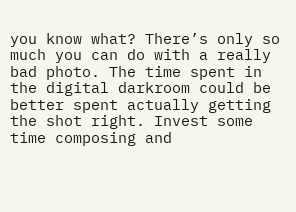you know what? There’s only so much you can do with a really bad photo. The time spent in the digital darkroom could be better spent actually getting the shot right. Invest some time composing and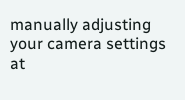manually adjusting your camera settings at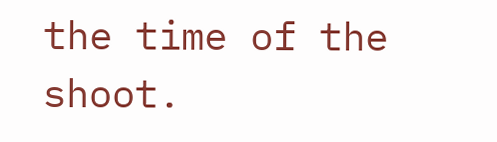the time of the shoot.